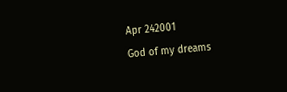Apr 242001
God of my dreams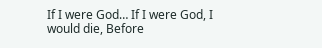If I were God… If I were God, I would die, Before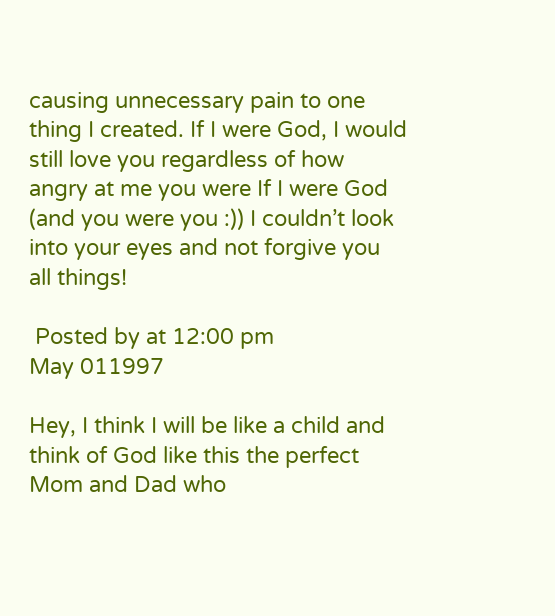causing unnecessary pain to one thing I created. If I were God, I would still love you regardless of how angry at me you were If I were God (and you were you :)) I couldn’t look into your eyes and not forgive you all things!

 Posted by at 12:00 pm
May 011997

Hey, I think I will be like a child and think of God like this the perfect Mom and Dad who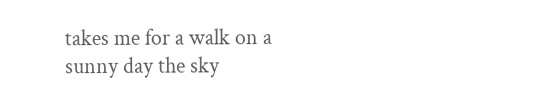takes me for a walk on a sunny day the sky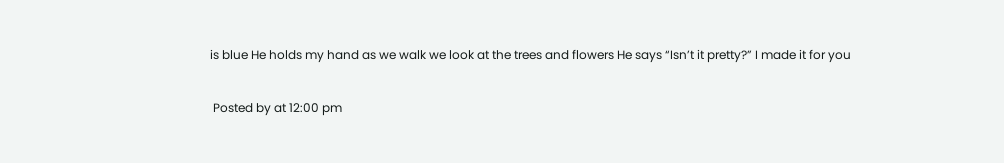is blue He holds my hand as we walk we look at the trees and flowers He says “Isn’t it pretty?” I made it for you

 Posted by at 12:00 pm